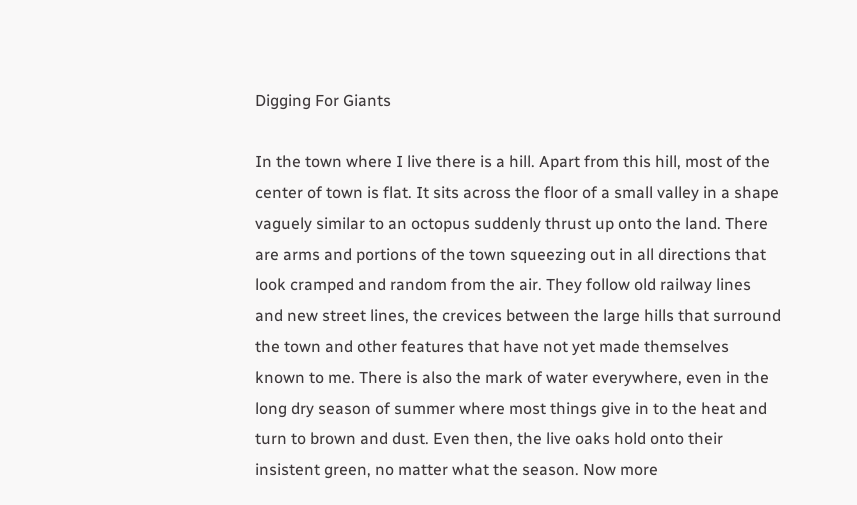Digging For Giants

In the town where I live there is a hill. Apart from this hill, most of the center of town is flat. It sits across the floor of a small valley in a shape vaguely similar to an octopus suddenly thrust up onto the land. There are arms and portions of the town squeezing out in all directions that look cramped and random from the air. They follow old railway lines and new street lines, the crevices between the large hills that surround the town and other features that have not yet made themselves known to me. There is also the mark of water everywhere, even in the long dry season of summer where most things give in to the heat and turn to brown and dust. Even then, the live oaks hold onto their insistent green, no matter what the season. Now more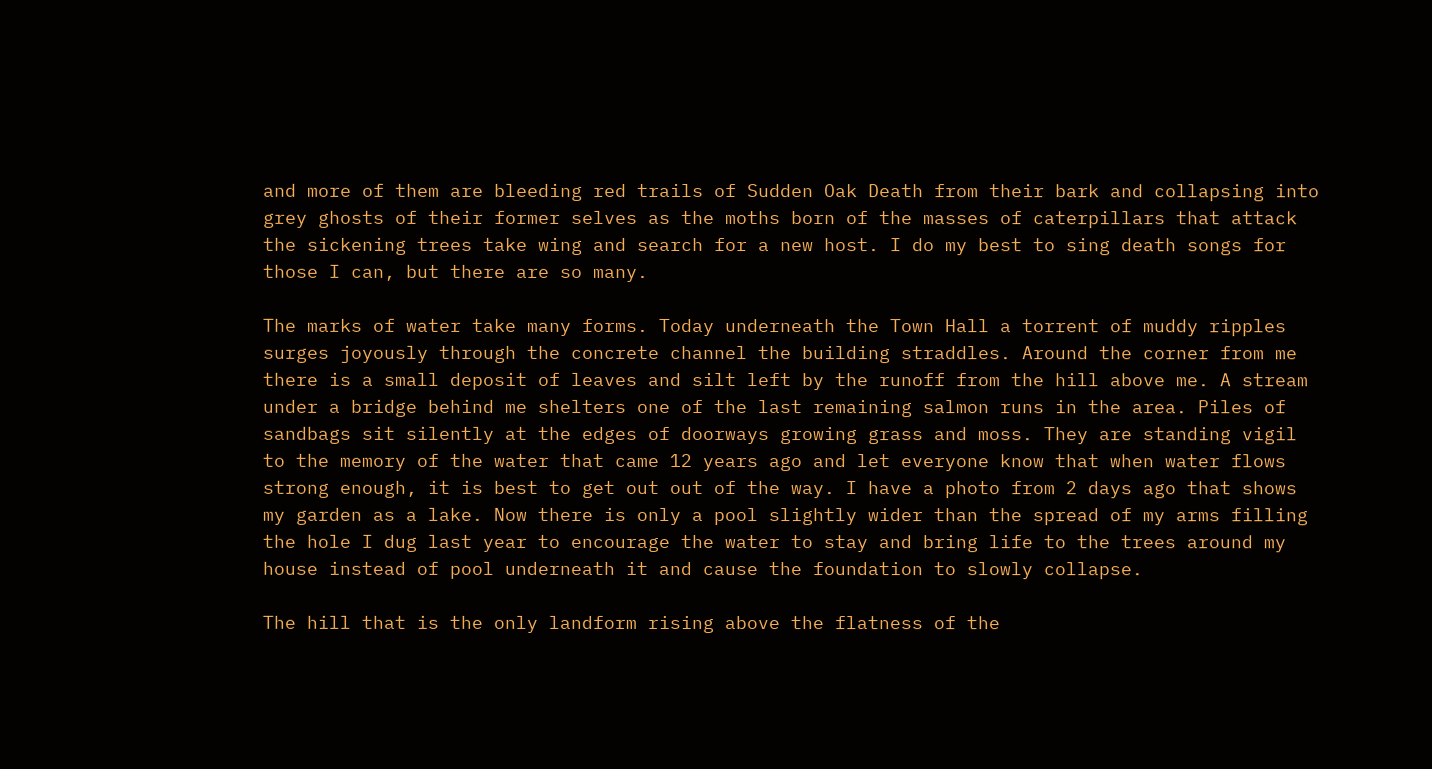and more of them are bleeding red trails of Sudden Oak Death from their bark and collapsing into grey ghosts of their former selves as the moths born of the masses of caterpillars that attack the sickening trees take wing and search for a new host. I do my best to sing death songs for those I can, but there are so many.

The marks of water take many forms. Today underneath the Town Hall a torrent of muddy ripples surges joyously through the concrete channel the building straddles. Around the corner from me there is a small deposit of leaves and silt left by the runoff from the hill above me. A stream under a bridge behind me shelters one of the last remaining salmon runs in the area. Piles of sandbags sit silently at the edges of doorways growing grass and moss. They are standing vigil to the memory of the water that came 12 years ago and let everyone know that when water flows strong enough, it is best to get out out of the way. I have a photo from 2 days ago that shows my garden as a lake. Now there is only a pool slightly wider than the spread of my arms filling the hole I dug last year to encourage the water to stay and bring life to the trees around my house instead of pool underneath it and cause the foundation to slowly collapse.

The hill that is the only landform rising above the flatness of the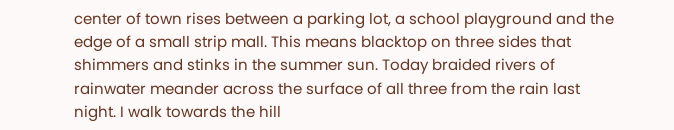center of town rises between a parking lot, a school playground and the edge of a small strip mall. This means blacktop on three sides that shimmers and stinks in the summer sun. Today braided rivers of rainwater meander across the surface of all three from the rain last night. I walk towards the hill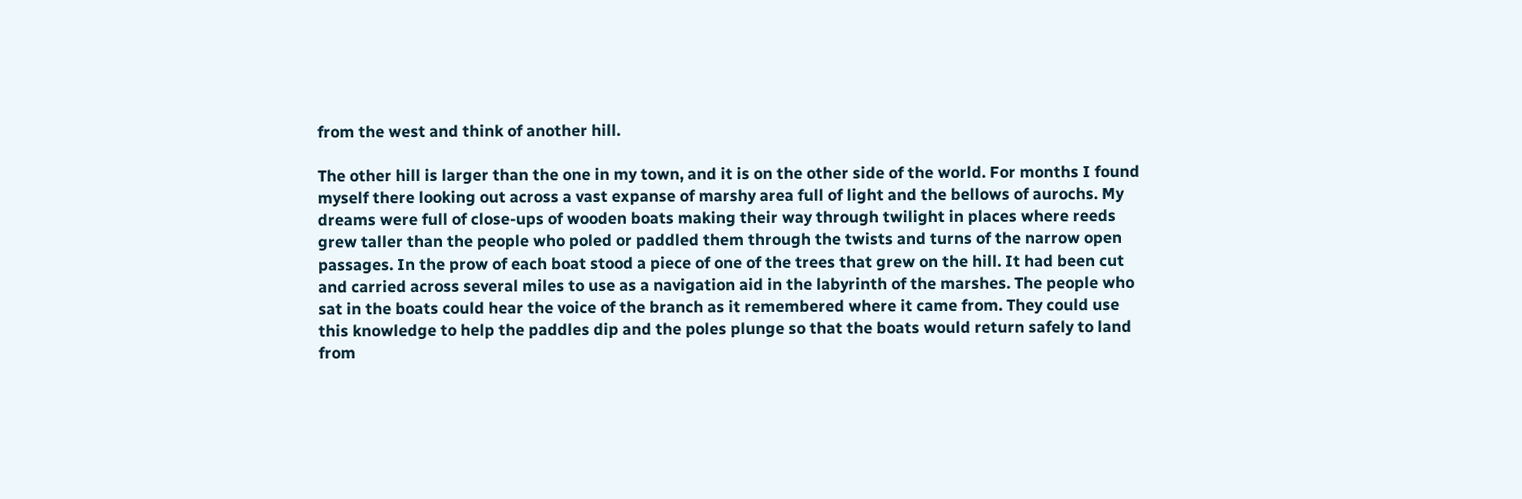from the west and think of another hill.

The other hill is larger than the one in my town, and it is on the other side of the world. For months I found myself there looking out across a vast expanse of marshy area full of light and the bellows of aurochs. My dreams were full of close-ups of wooden boats making their way through twilight in places where reeds grew taller than the people who poled or paddled them through the twists and turns of the narrow open passages. In the prow of each boat stood a piece of one of the trees that grew on the hill. It had been cut and carried across several miles to use as a navigation aid in the labyrinth of the marshes. The people who sat in the boats could hear the voice of the branch as it remembered where it came from. They could use this knowledge to help the paddles dip and the poles plunge so that the boats would return safely to land from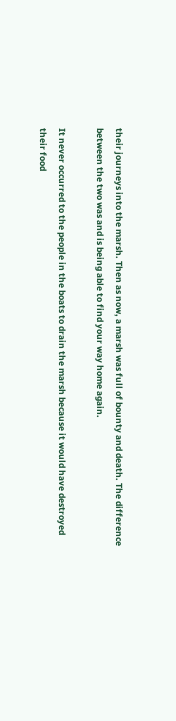their journeys into the marsh. Then as now, a marsh was full of bounty and death. The difference between the two was and is being able to find your way home again.

It never occurred to the people in the boats to drain the marsh because it would have destroyed their food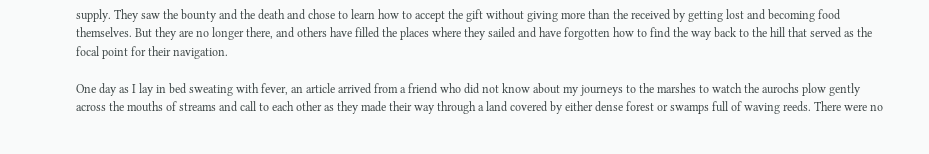supply. They saw the bounty and the death and chose to learn how to accept the gift without giving more than the received by getting lost and becoming food themselves. But they are no longer there, and others have filled the places where they sailed and have forgotten how to find the way back to the hill that served as the focal point for their navigation.

One day as I lay in bed sweating with fever, an article arrived from a friend who did not know about my journeys to the marshes to watch the aurochs plow gently across the mouths of streams and call to each other as they made their way through a land covered by either dense forest or swamps full of waving reeds. There were no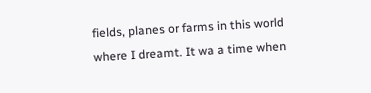fields, planes or farms in this world where I dreamt. It wa a time when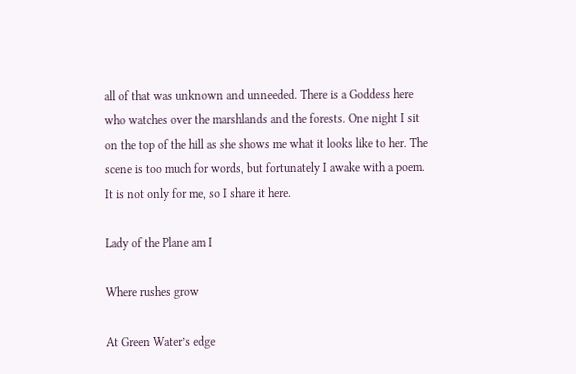all of that was unknown and unneeded. There is a Goddess here who watches over the marshlands and the forests. One night I sit on the top of the hill as she shows me what it looks like to her. The scene is too much for words, but fortunately I awake with a poem. It is not only for me, so I share it here.

Lady of the Plane am I

Where rushes grow

At Green Water’s edge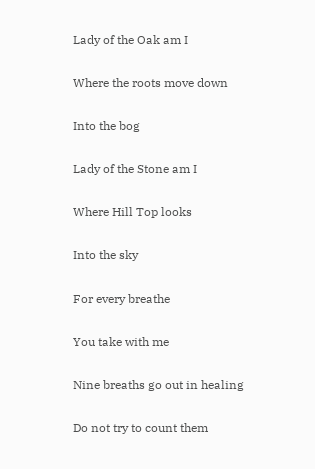Lady of the Oak am I

Where the roots move down

Into the bog

Lady of the Stone am I

Where Hill Top looks

Into the sky

For every breathe

You take with me

Nine breaths go out in healing

Do not try to count them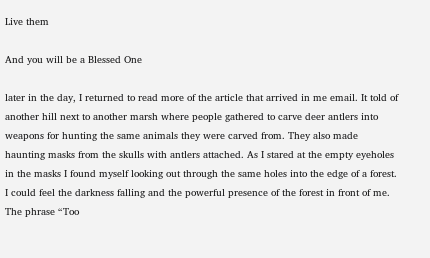Live them

And you will be a Blessed One

later in the day, I returned to read more of the article that arrived in me email. It told of another hill next to another marsh where people gathered to carve deer antlers into weapons for hunting the same animals they were carved from. They also made haunting masks from the skulls with antlers attached. As I stared at the empty eyeholes in the masks I found myself looking out through the same holes into the edge of a forest. I could feel the darkness falling and the powerful presence of the forest in front of me. The phrase “Too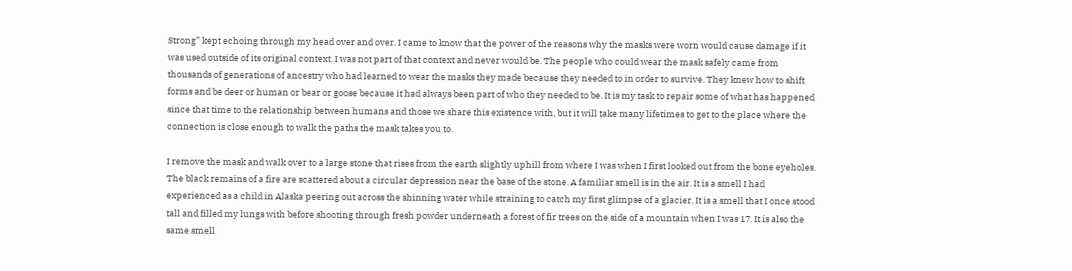Strong” kept echoing through my head over and over. I came to know that the power of the reasons why the masks were worn would cause damage if it was used outside of its original context. I was not part of that context and never would be. The people who could wear the mask safely came from thousands of generations of ancestry who had learned to wear the masks they made because they needed to in order to survive. They knew how to shift forms and be deer or human or bear or goose because it had always been part of who they needed to be. It is my task to repair some of what has happened since that time to the relationship between humans and those we share this existence with, but it will take many lifetimes to get to the place where the connection is close enough to walk the paths the mask takes you to.

I remove the mask and walk over to a large stone that rises from the earth slightly uphill from where I was when I first looked out from the bone eyeholes. The black remains of a fire are scattered about a circular depression near the base of the stone. A familiar smell is in the air. It is a smell I had experienced as a child in Alaska peering out across the shinning water while straining to catch my first glimpse of a glacier. It is a smell that I once stood tall and filled my lungs with before shooting through fresh powder underneath a forest of fir trees on the side of a mountain when I was 17. It is also the same smell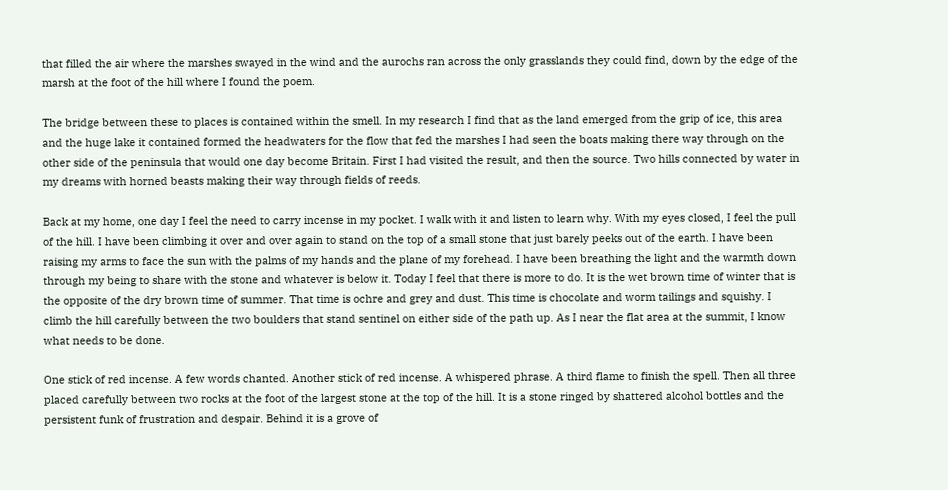that filled the air where the marshes swayed in the wind and the aurochs ran across the only grasslands they could find, down by the edge of the marsh at the foot of the hill where I found the poem.

The bridge between these to places is contained within the smell. In my research I find that as the land emerged from the grip of ice, this area and the huge lake it contained formed the headwaters for the flow that fed the marshes I had seen the boats making there way through on the other side of the peninsula that would one day become Britain. First I had visited the result, and then the source. Two hills connected by water in my dreams with horned beasts making their way through fields of reeds.

Back at my home, one day I feel the need to carry incense in my pocket. I walk with it and listen to learn why. With my eyes closed, I feel the pull of the hill. I have been climbing it over and over again to stand on the top of a small stone that just barely peeks out of the earth. I have been raising my arms to face the sun with the palms of my hands and the plane of my forehead. I have been breathing the light and the warmth down through my being to share with the stone and whatever is below it. Today I feel that there is more to do. It is the wet brown time of winter that is the opposite of the dry brown time of summer. That time is ochre and grey and dust. This time is chocolate and worm tailings and squishy. I climb the hill carefully between the two boulders that stand sentinel on either side of the path up. As I near the flat area at the summit, I know what needs to be done.

One stick of red incense. A few words chanted. Another stick of red incense. A whispered phrase. A third flame to finish the spell. Then all three placed carefully between two rocks at the foot of the largest stone at the top of the hill. It is a stone ringed by shattered alcohol bottles and the persistent funk of frustration and despair. Behind it is a grove of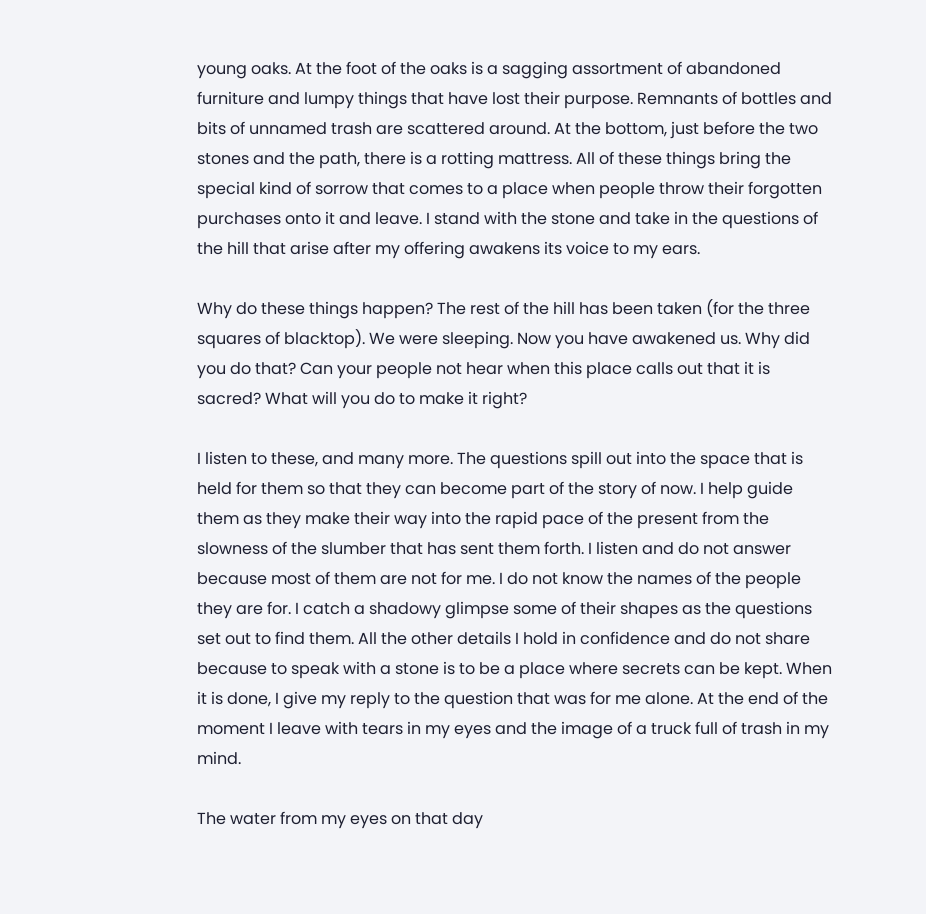young oaks. At the foot of the oaks is a sagging assortment of abandoned furniture and lumpy things that have lost their purpose. Remnants of bottles and bits of unnamed trash are scattered around. At the bottom, just before the two stones and the path, there is a rotting mattress. All of these things bring the special kind of sorrow that comes to a place when people throw their forgotten purchases onto it and leave. I stand with the stone and take in the questions of the hill that arise after my offering awakens its voice to my ears.

Why do these things happen? The rest of the hill has been taken (for the three squares of blacktop). We were sleeping. Now you have awakened us. Why did you do that? Can your people not hear when this place calls out that it is sacred? What will you do to make it right?

I listen to these, and many more. The questions spill out into the space that is held for them so that they can become part of the story of now. I help guide them as they make their way into the rapid pace of the present from the slowness of the slumber that has sent them forth. I listen and do not answer because most of them are not for me. I do not know the names of the people they are for. I catch a shadowy glimpse some of their shapes as the questions set out to find them. All the other details I hold in confidence and do not share because to speak with a stone is to be a place where secrets can be kept. When it is done, I give my reply to the question that was for me alone. At the end of the moment I leave with tears in my eyes and the image of a truck full of trash in my mind.

The water from my eyes on that day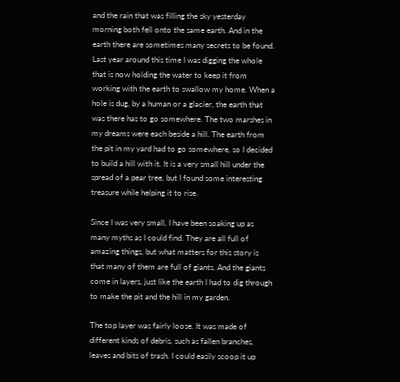and the rain that was filling the sky yesterday morning both fell onto the same earth. And in the earth there are sometimes many secrets to be found. Last year around this time I was digging the whole that is now holding the water to keep it from working with the earth to swallow my home. When a hole is dug, by a human or a glacier, the earth that was there has to go somewhere. The two marshes in my dreams were each beside a hill. The earth from the pit in my yard had to go somewhere, so I decided to build a hill with it. It is a very small hill under the spread of a pear tree, but I found some interesting treasure while helping it to rise.

Since I was very small, I have been soaking up as many myths as I could find. They are all full of amazing things, but what matters for this story is that many of them are full of giants. And the giants come in layers, just like the earth I had to dig through to make the pit and the hill in my garden.

The top layer was fairly loose. It was made of different kinds of debris, such as fallen branches, leaves and bits of trash. I could easily scoop it up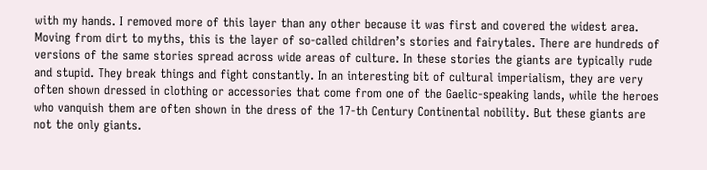with my hands. I removed more of this layer than any other because it was first and covered the widest area. Moving from dirt to myths, this is the layer of so-called children’s stories and fairytales. There are hundreds of versions of the same stories spread across wide areas of culture. In these stories the giants are typically rude and stupid. They break things and fight constantly. In an interesting bit of cultural imperialism, they are very often shown dressed in clothing or accessories that come from one of the Gaelic-speaking lands, while the heroes who vanquish them are often shown in the dress of the 17-th Century Continental nobility. But these giants are not the only giants.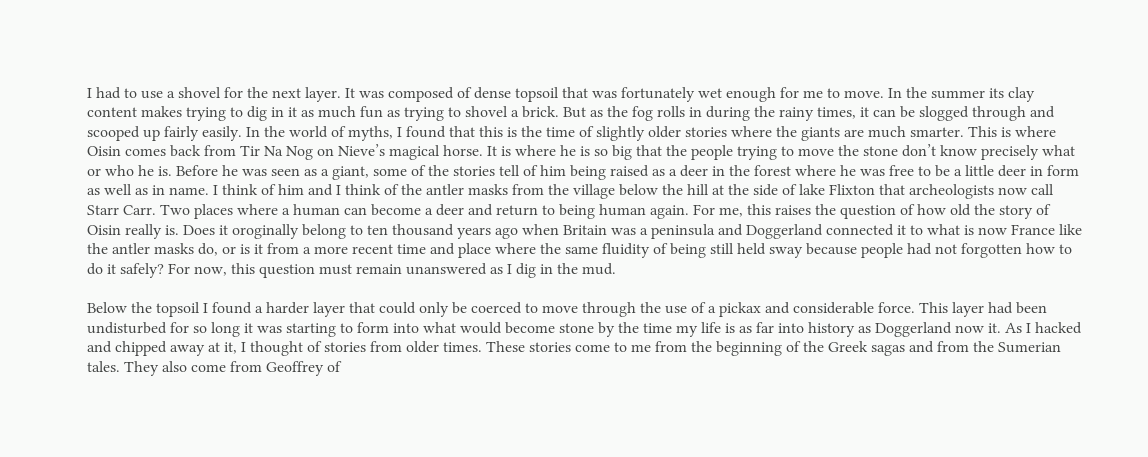I had to use a shovel for the next layer. It was composed of dense topsoil that was fortunately wet enough for me to move. In the summer its clay content makes trying to dig in it as much fun as trying to shovel a brick. But as the fog rolls in during the rainy times, it can be slogged through and scooped up fairly easily. In the world of myths, I found that this is the time of slightly older stories where the giants are much smarter. This is where Oisin comes back from Tir Na Nog on Nieve’s magical horse. It is where he is so big that the people trying to move the stone don’t know precisely what or who he is. Before he was seen as a giant, some of the stories tell of him being raised as a deer in the forest where he was free to be a little deer in form as well as in name. I think of him and I think of the antler masks from the village below the hill at the side of lake Flixton that archeologists now call Starr Carr. Two places where a human can become a deer and return to being human again. For me, this raises the question of how old the story of Oisin really is. Does it oroginally belong to ten thousand years ago when Britain was a peninsula and Doggerland connected it to what is now France like the antler masks do, or is it from a more recent time and place where the same fluidity of being still held sway because people had not forgotten how to do it safely? For now, this question must remain unanswered as I dig in the mud.

Below the topsoil I found a harder layer that could only be coerced to move through the use of a pickax and considerable force. This layer had been undisturbed for so long it was starting to form into what would become stone by the time my life is as far into history as Doggerland now it. As I hacked and chipped away at it, I thought of stories from older times. These stories come to me from the beginning of the Greek sagas and from the Sumerian tales. They also come from Geoffrey of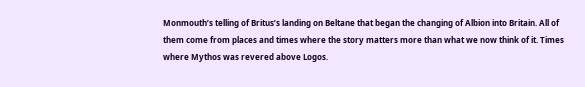Monmouth’s telling of Britus’s landing on Beltane that began the changing of Albion into Britain. All of them come from places and times where the story matters more than what we now think of it. Times where Mythos was revered above Logos.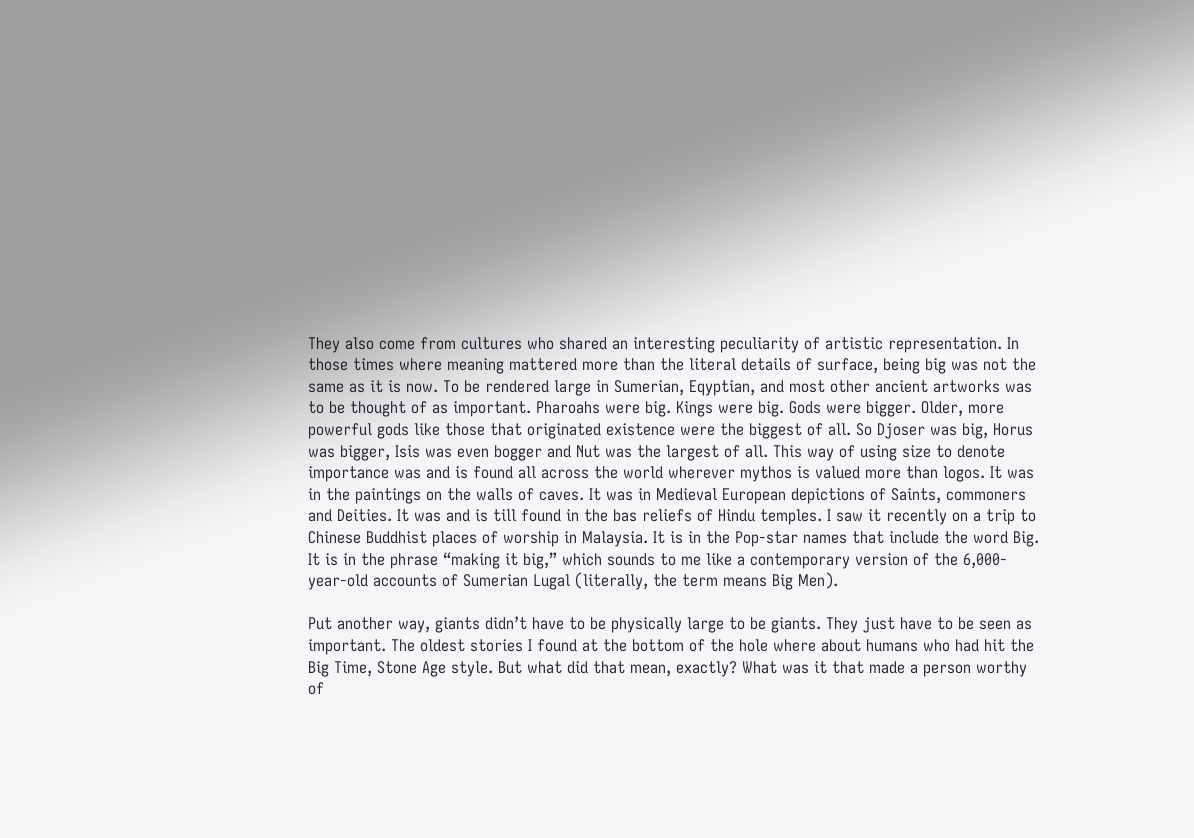They also come from cultures who shared an interesting peculiarity of artistic representation. In those times where meaning mattered more than the literal details of surface, being big was not the same as it is now. To be rendered large in Sumerian, Eqyptian, and most other ancient artworks was to be thought of as important. Pharoahs were big. Kings were big. Gods were bigger. Older, more powerful gods like those that originated existence were the biggest of all. So Djoser was big, Horus was bigger, Isis was even bogger and Nut was the largest of all. This way of using size to denote importance was and is found all across the world wherever mythos is valued more than logos. It was in the paintings on the walls of caves. It was in Medieval European depictions of Saints, commoners and Deities. It was and is till found in the bas reliefs of Hindu temples. I saw it recently on a trip to Chinese Buddhist places of worship in Malaysia. It is in the Pop-star names that include the word Big. It is in the phrase “making it big,” which sounds to me like a contemporary version of the 6,000-year-old accounts of Sumerian Lugal (literally, the term means Big Men).

Put another way, giants didn’t have to be physically large to be giants. They just have to be seen as important. The oldest stories I found at the bottom of the hole where about humans who had hit the Big Time, Stone Age style. But what did that mean, exactly? What was it that made a person worthy of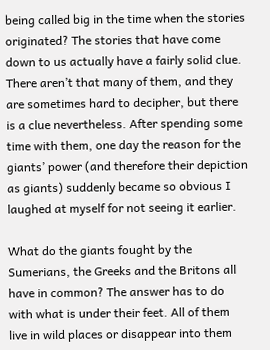being called big in the time when the stories originated? The stories that have come down to us actually have a fairly solid clue. There aren’t that many of them, and they are sometimes hard to decipher, but there is a clue nevertheless. After spending some time with them, one day the reason for the giants’ power (and therefore their depiction as giants) suddenly became so obvious I laughed at myself for not seeing it earlier.

What do the giants fought by the Sumerians, the Greeks and the Britons all have in common? The answer has to do with what is under their feet. All of them live in wild places or disappear into them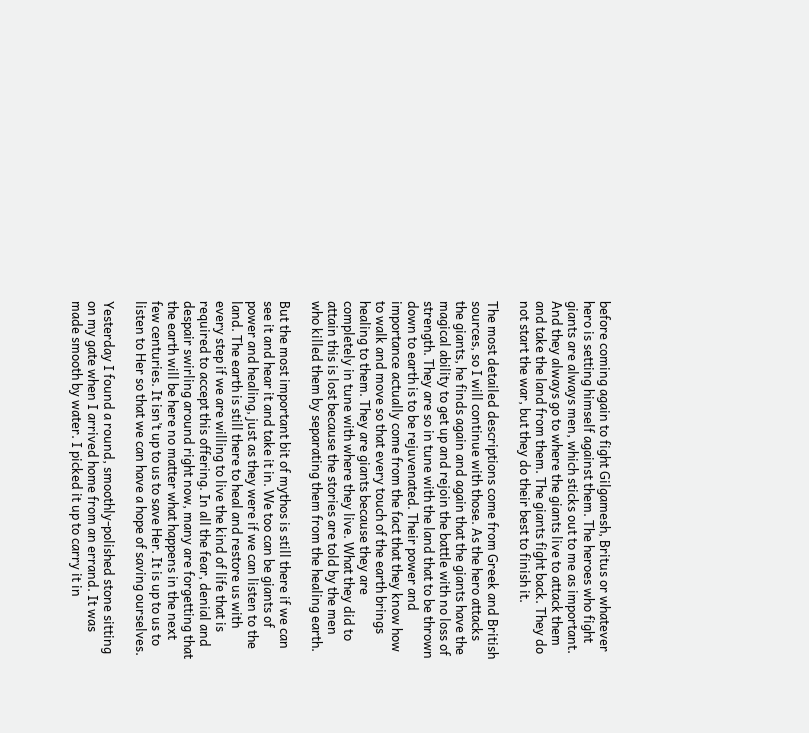before coming again to fight Gilgamesh, Britus or whatever hero is setting himself against them. The heroes who fight giants are always men, which sticks out to me as important. And they always go to where the giants live to attack them and take the land from them. The giants fight back. They do not start the war, but they do their best to finish it.

The most detailed descriptions come from Greek and British sources, so I will continue with those. As the hero attacks the giants, he finds again and again that the giants have the magical ability to get up and rejoin the battle with no loss of strength. They are so in tune with the land that to be thrown down to earth is to be rejuvenated. Their power and importance actually come from the fact that they know how to walk and move so that every touch of the earth brings healing to them. They are giants because they are completely in tune with where they live. What they did to attain this is lost because the stories are told by the men who killed them by separating them from the healing earth.

But the most important bit of mythos is still there if we can see it and hear it and take it in. We too can be giants of power and healing, just as they were if we can listen to the land. The earth is still there to heal and restore us with every step if we are willing to live the kind of life that is required to accept this offering. In all the fear, denial and despair swirling around right now, many are forgetting that the earth will be here no matter what happens in the next few centuries. It isn’t up to us to save Her. It is up to us to listen to Her so that we can have a hope of saving ourselves.

Yesterday I found a round, smoothly-polished stone sitting on my gate when I arrived home from an errand. It was made smooth by water. I picked it up to carry it in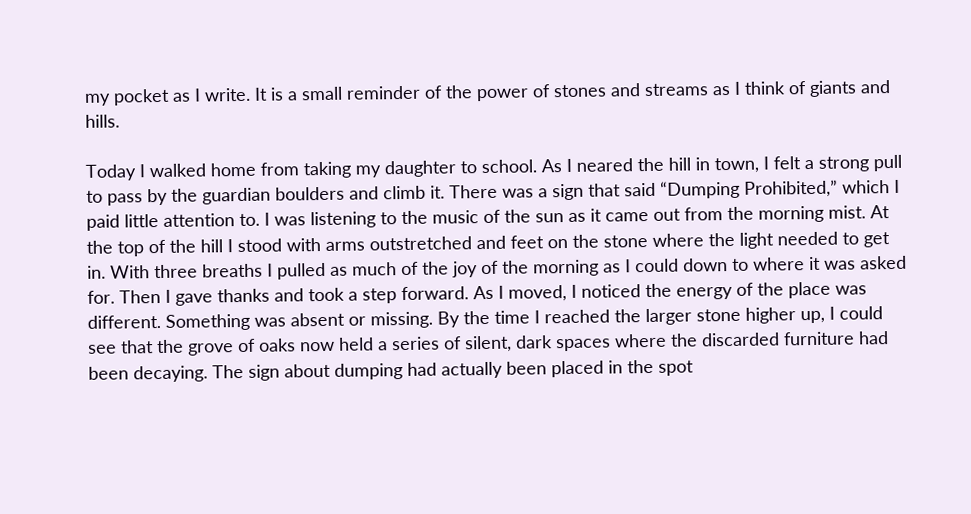my pocket as I write. It is a small reminder of the power of stones and streams as I think of giants and hills.

Today I walked home from taking my daughter to school. As I neared the hill in town, I felt a strong pull to pass by the guardian boulders and climb it. There was a sign that said “Dumping Prohibited,” which I paid little attention to. I was listening to the music of the sun as it came out from the morning mist. At the top of the hill I stood with arms outstretched and feet on the stone where the light needed to get in. With three breaths I pulled as much of the joy of the morning as I could down to where it was asked for. Then I gave thanks and took a step forward. As I moved, I noticed the energy of the place was different. Something was absent or missing. By the time I reached the larger stone higher up, I could see that the grove of oaks now held a series of silent, dark spaces where the discarded furniture had been decaying. The sign about dumping had actually been placed in the spot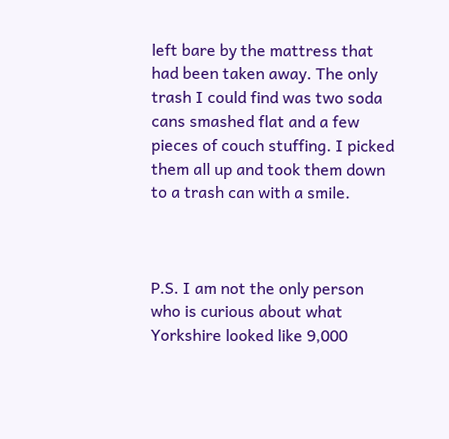left bare by the mattress that had been taken away. The only trash I could find was two soda cans smashed flat and a few pieces of couch stuffing. I picked them all up and took them down to a trash can with a smile.



P.S. I am not the only person who is curious about what Yorkshire looked like 9,000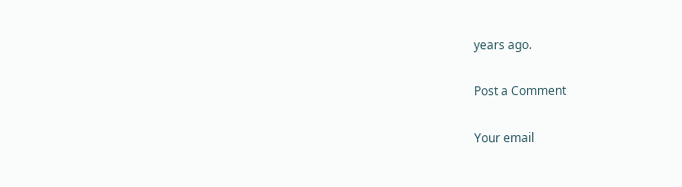years ago.

Post a Comment

Your email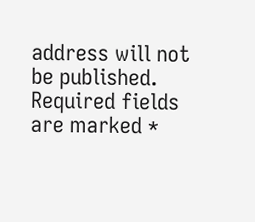address will not be published. Required fields are marked *